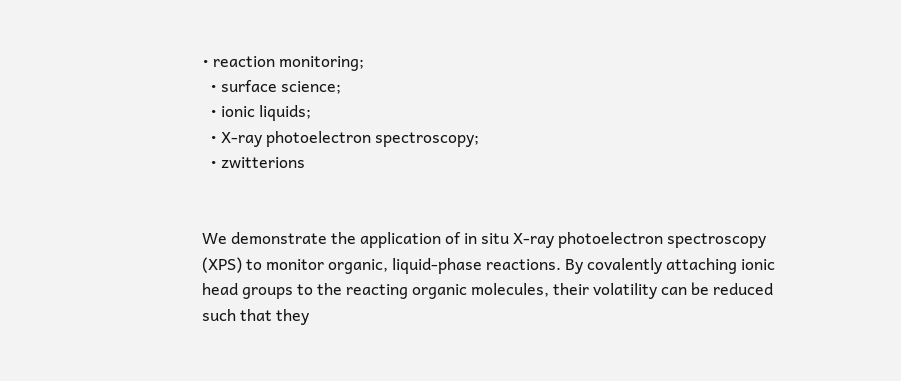• reaction monitoring;
  • surface science;
  • ionic liquids;
  • X-ray photoelectron spectroscopy;
  • zwitterions


We demonstrate the application of in situ X-ray photoelectron spectroscopy (XPS) to monitor organic, liquid-phase reactions. By covalently attaching ionic head groups to the reacting organic molecules, their volatility can be reduced such that they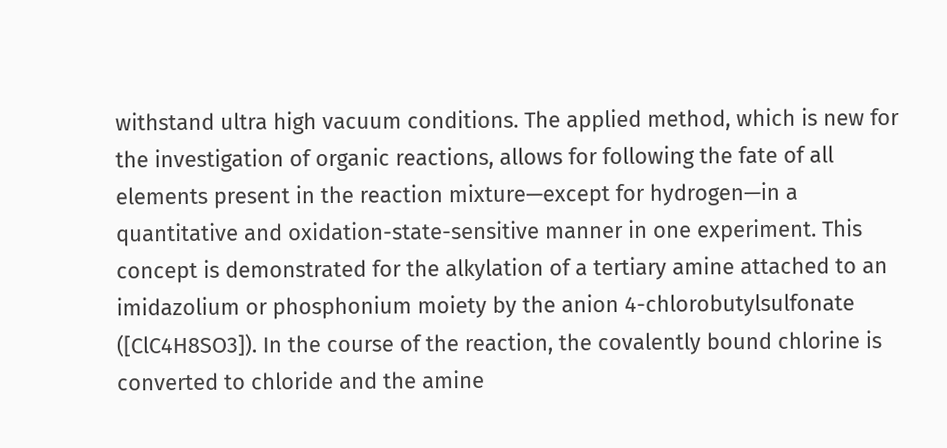withstand ultra high vacuum conditions. The applied method, which is new for the investigation of organic reactions, allows for following the fate of all elements present in the reaction mixture—except for hydrogen—in a quantitative and oxidation-state-sensitive manner in one experiment. This concept is demonstrated for the alkylation of a tertiary amine attached to an imidazolium or phosphonium moiety by the anion 4-chlorobutylsulfonate ([ClC4H8SO3]). In the course of the reaction, the covalently bound chlorine is converted to chloride and the amine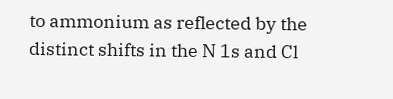to ammonium as reflected by the distinct shifts in the N 1s and Cl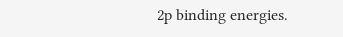2p binding energies.